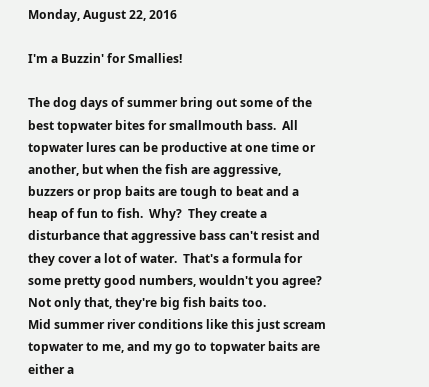Monday, August 22, 2016

I'm a Buzzin' for Smallies!

The dog days of summer bring out some of the best topwater bites for smallmouth bass.  All topwater lures can be productive at one time or another, but when the fish are aggressive, buzzers or prop baits are tough to beat and a heap of fun to fish.  Why?  They create a disturbance that aggressive bass can't resist and they cover a lot of water.  That's a formula for some pretty good numbers, wouldn't you agree?  Not only that, they're big fish baits too.
Mid summer river conditions like this just scream topwater to me, and my go to topwater baits are either a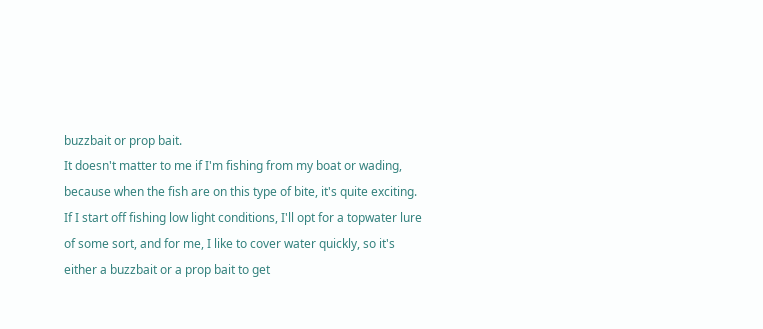buzzbait or prop bait.
It doesn't matter to me if I'm fishing from my boat or wading, because when the fish are on this type of bite, it's quite exciting.  If I start off fishing low light conditions, I'll opt for a topwater lure of some sort, and for me, I like to cover water quickly, so it's either a buzzbait or a prop bait to get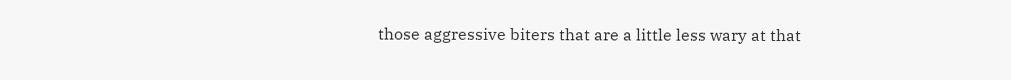those aggressive biters that are a little less wary at that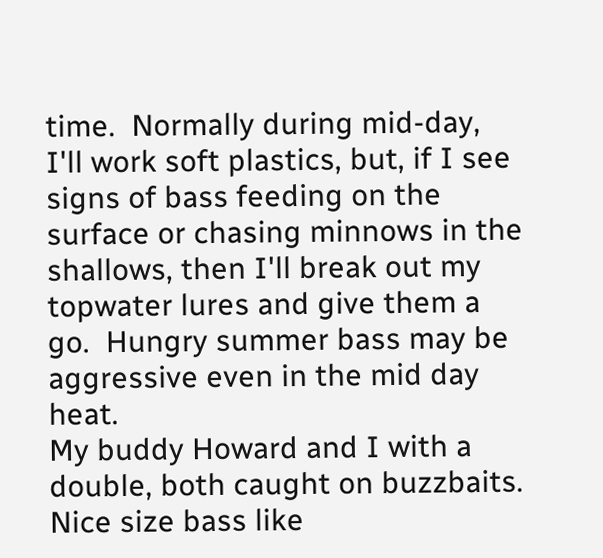time.  Normally during mid-day, I'll work soft plastics, but, if I see signs of bass feeding on the surface or chasing minnows in the shallows, then I'll break out my topwater lures and give them a go.  Hungry summer bass may be aggressive even in the mid day heat.
My buddy Howard and I with a double, both caught on buzzbaits.  Nice size bass like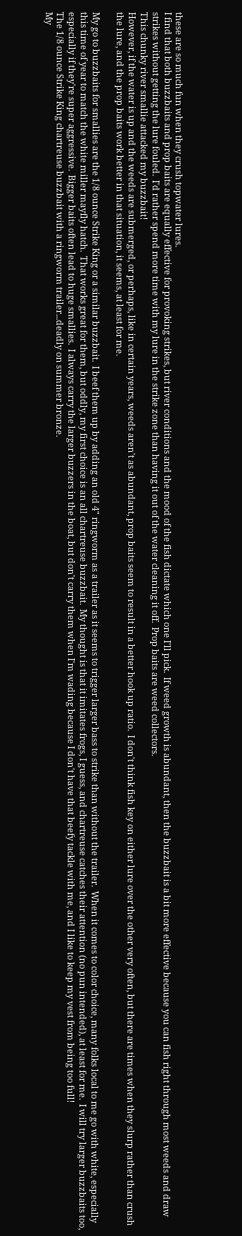these are so much fun when they crush topwater lures.
I find that both buzzbaits and prop baits are equally effective for provoking strikes, but river conditions and the mood of the fish dictate which one I'll pick.  If weed growth is abundant, then the buzzbait is a bit more effective because you can fish right through most weeds and draw strikes without getting the lure fouled.  I'd rather spend more time with my lure in the strike zone than having it out of the water cleaning it off.  Prop baits are weed collectors.
This chunky river smallie attacked my buzzbait!
However, if the water is up and the weeds are submerged, or perhaps, like in certain years, weeds aren't as abundant, prop baits seem to result in a better hook up ratio.  I don't think fish key on either lure over the other very often, but there are times when they slurp rather than crush the lure, and the prop baits work better in that situation, it seems, at least for me.

My go to buzzbaits for smallies are the 1/8 ounce Strike King or a similar buzzbait.  I beef them up by adding an old 4" ringworm as a trailer as it seems to trigger larger bass to strike than without the trailer.  When it comes to color choice, many folks local to me go with white, especially this time of year to match the white miller mayfly hatch.  That works great for them, but oddly, my first choice is an all chartreuse buzzbait.  My thought is that it imitates frogs, I guess, and chartreuse catches their attention (no pun intended), at least for me.  I will try larger buzzbaits too, especially if they're super aggressive.  Bigger baits often lead to huge smallies.  I always carry the larger buzzers in the boat, but don't carry them when I'm wading because I don't have that beefy tackle with me, and I like to keep my vest from being too full!
The 1/8 ounce Strike King chartreuse buzzbait with a ringworm trailer...deadly on summer bronze.
My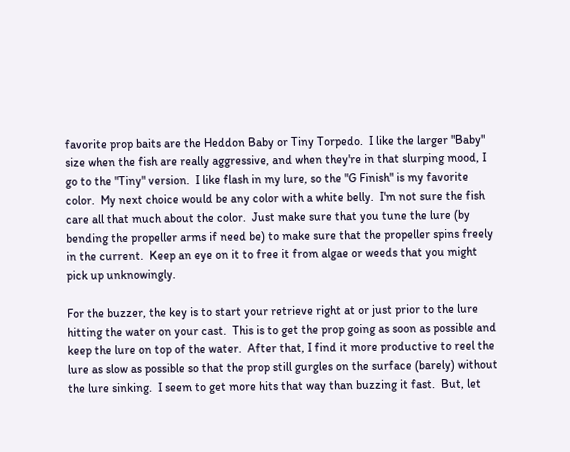favorite prop baits are the Heddon Baby or Tiny Torpedo.  I like the larger "Baby" size when the fish are really aggressive, and when they're in that slurping mood, I go to the "Tiny" version.  I like flash in my lure, so the "G Finish" is my favorite color.  My next choice would be any color with a white belly.  I'm not sure the fish care all that much about the color.  Just make sure that you tune the lure (by bending the propeller arms if need be) to make sure that the propeller spins freely in the current.  Keep an eye on it to free it from algae or weeds that you might pick up unknowingly.

For the buzzer, the key is to start your retrieve right at or just prior to the lure hitting the water on your cast.  This is to get the prop going as soon as possible and keep the lure on top of the water.  After that, I find it more productive to reel the lure as slow as possible so that the prop still gurgles on the surface (barely) without the lure sinking.  I seem to get more hits that way than buzzing it fast.  But, let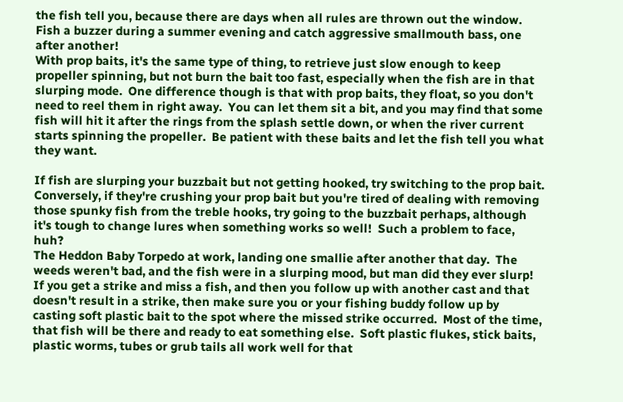the fish tell you, because there are days when all rules are thrown out the window.
Fish a buzzer during a summer evening and catch aggressive smallmouth bass, one after another!
With prop baits, it's the same type of thing, to retrieve just slow enough to keep propeller spinning, but not burn the bait too fast, especially when the fish are in that slurping mode.  One difference though is that with prop baits, they float, so you don't need to reel them in right away.  You can let them sit a bit, and you may find that some fish will hit it after the rings from the splash settle down, or when the river current starts spinning the propeller.  Be patient with these baits and let the fish tell you what they want.

If fish are slurping your buzzbait but not getting hooked, try switching to the prop bait.  Conversely, if they're crushing your prop bait but you're tired of dealing with removing those spunky fish from the treble hooks, try going to the buzzbait perhaps, although it's tough to change lures when something works so well!  Such a problem to face, huh?
The Heddon Baby Torpedo at work, landing one smallie after another that day.  The weeds weren't bad, and the fish were in a slurping mood, but man did they ever slurp!
If you get a strike and miss a fish, and then you follow up with another cast and that doesn't result in a strike, then make sure you or your fishing buddy follow up by casting soft plastic bait to the spot where the missed strike occurred.  Most of the time, that fish will be there and ready to eat something else.  Soft plastic flukes, stick baits, plastic worms, tubes or grub tails all work well for that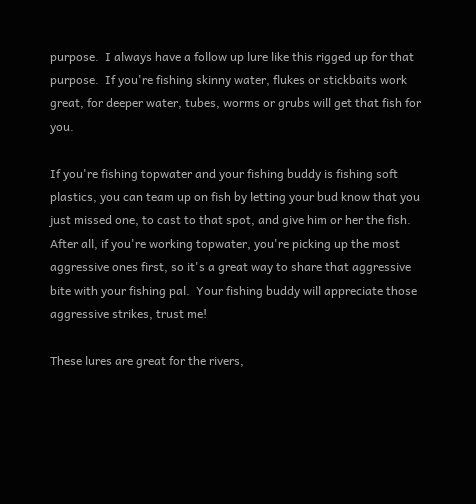purpose.  I always have a follow up lure like this rigged up for that purpose.  If you're fishing skinny water, flukes or stickbaits work great, for deeper water, tubes, worms or grubs will get that fish for you.

If you're fishing topwater and your fishing buddy is fishing soft plastics, you can team up on fish by letting your bud know that you just missed one, to cast to that spot, and give him or her the fish.  After all, if you're working topwater, you're picking up the most aggressive ones first, so it's a great way to share that aggressive bite with your fishing pal.  Your fishing buddy will appreciate those aggressive strikes, trust me!

These lures are great for the rivers,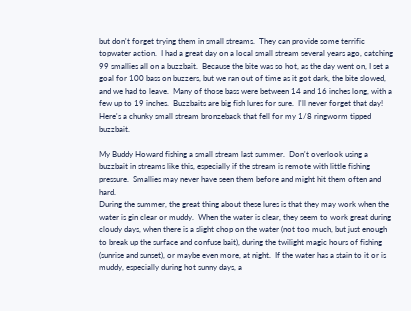but don't forget trying them in small streams.  They can provide some terrific topwater action.  I had a great day on a local small stream several years ago, catching 99 smallies all on a buzzbait.  Because the bite was so hot, as the day went on, I set a goal for 100 bass on buzzers, but we ran out of time as it got dark, the bite slowed, and we had to leave.  Many of those bass were between 14 and 16 inches long, with a few up to 19 inches.  Buzzbaits are big fish lures for sure.  I'll never forget that day!
Here's a chunky small stream bronzeback that fell for my 1/8 ringworm tipped buzzbait.

My Buddy Howard fishing a small stream last summer.  Don't overlook using a buzzbait in streams like this, especially if the stream is remote with little fishing pressure.  Smallies may never have seen them before and might hit them often and hard.
During the summer, the great thing about these lures is that they may work when the water is gin clear or muddy.  When the water is clear, they seem to work great during cloudy days, when there is a slight chop on the water (not too much, but just enough to break up the surface and confuse bait), during the twilight magic hours of fishing (sunrise and sunset), or maybe even more, at night.  If the water has a stain to it or is muddy, especially during hot sunny days, a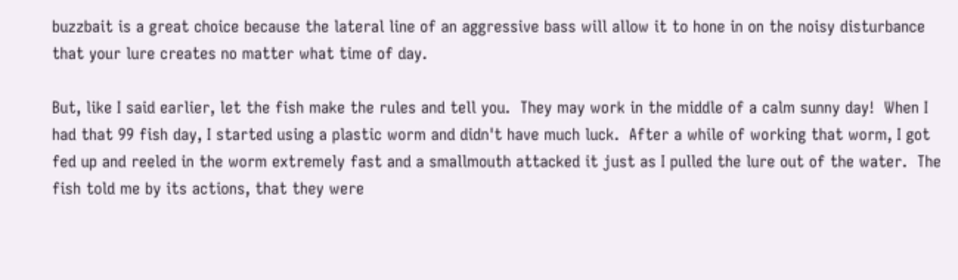buzzbait is a great choice because the lateral line of an aggressive bass will allow it to hone in on the noisy disturbance that your lure creates no matter what time of day.

But, like I said earlier, let the fish make the rules and tell you.  They may work in the middle of a calm sunny day!  When I had that 99 fish day, I started using a plastic worm and didn't have much luck.  After a while of working that worm, I got fed up and reeled in the worm extremely fast and a smallmouth attacked it just as I pulled the lure out of the water.  The fish told me by its actions, that they were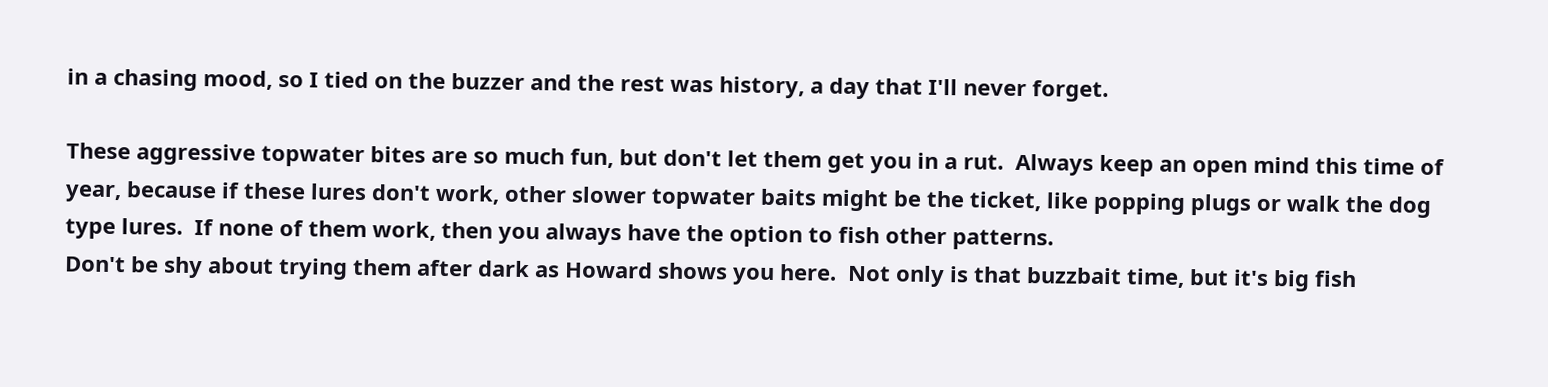in a chasing mood, so I tied on the buzzer and the rest was history, a day that I'll never forget.

These aggressive topwater bites are so much fun, but don't let them get you in a rut.  Always keep an open mind this time of year, because if these lures don't work, other slower topwater baits might be the ticket, like popping plugs or walk the dog type lures.  If none of them work, then you always have the option to fish other patterns.
Don't be shy about trying them after dark as Howard shows you here.  Not only is that buzzbait time, but it's big fish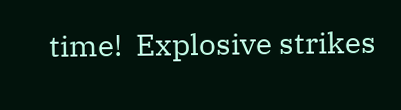time!  Explosive strikes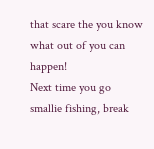that scare the you know what out of you can happen!
Next time you go smallie fishing, break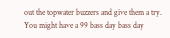out the topwater buzzers and give them a try.  You might have a 99 bass day bass day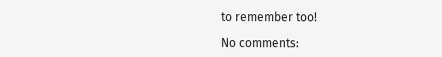to remember too!

No comments: